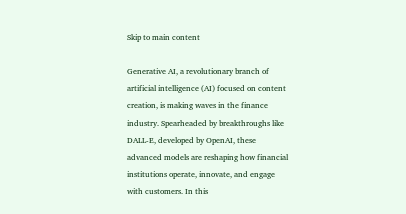Skip to main content

Generative AI, a revolutionary branch of artificial intelligence (AI) focused on content creation, is making waves in the finance industry. Spearheaded by breakthroughs like DALL-E, developed by OpenAI, these advanced models are reshaping how financial institutions operate, innovate, and engage with customers. In this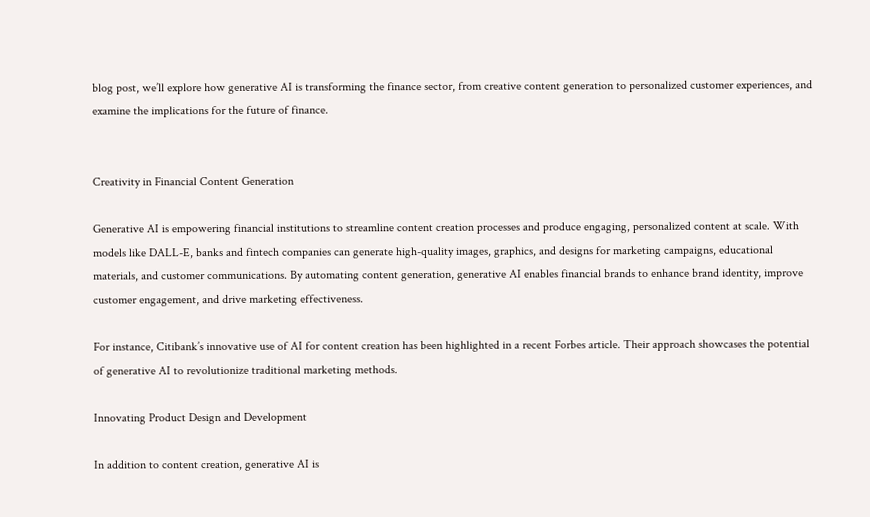blog post, we’ll explore how generative AI is transforming the finance sector, from creative content generation to personalized customer experiences, and examine the implications for the future of finance.


Creativity in Financial Content Generation

Generative AI is empowering financial institutions to streamline content creation processes and produce engaging, personalized content at scale. With models like DALL-E, banks and fintech companies can generate high-quality images, graphics, and designs for marketing campaigns, educational materials, and customer communications. By automating content generation, generative AI enables financial brands to enhance brand identity, improve customer engagement, and drive marketing effectiveness.

For instance, Citibank’s innovative use of AI for content creation has been highlighted in a recent Forbes article. Their approach showcases the potential of generative AI to revolutionize traditional marketing methods.

Innovating Product Design and Development

In addition to content creation, generative AI is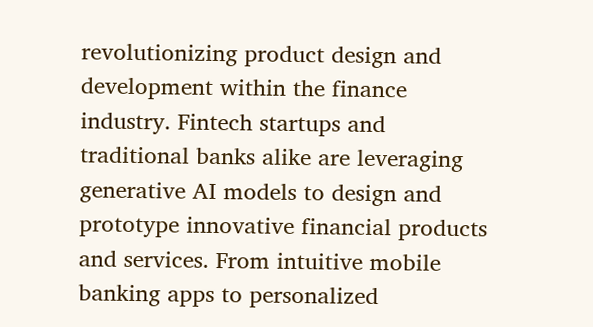revolutionizing product design and development within the finance industry. Fintech startups and traditional banks alike are leveraging generative AI models to design and prototype innovative financial products and services. From intuitive mobile banking apps to personalized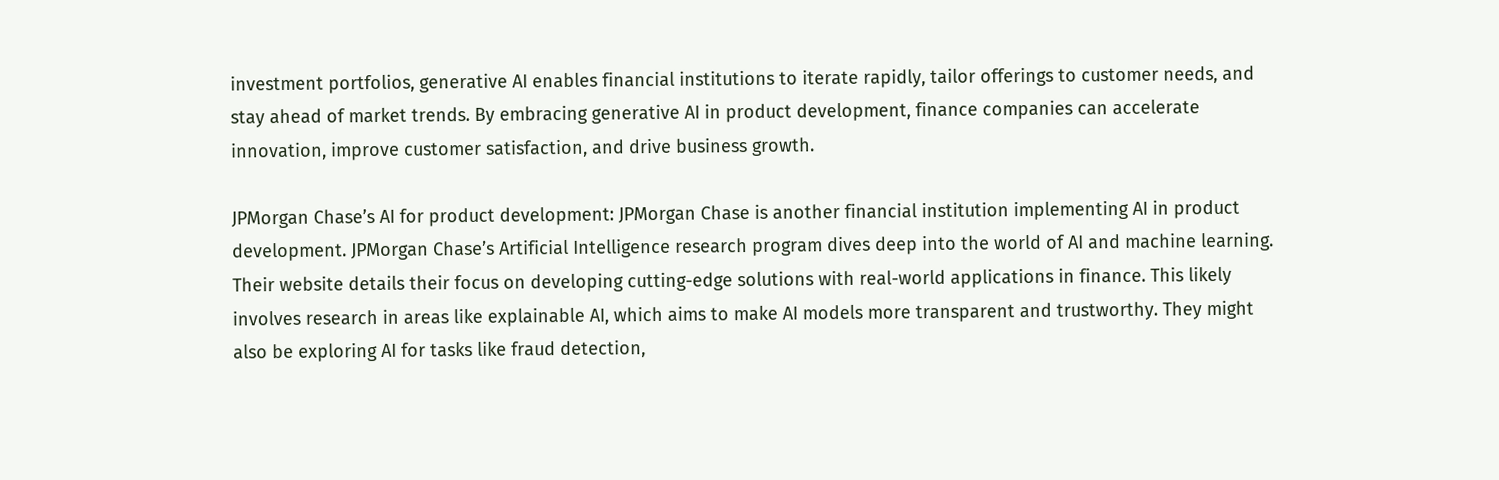investment portfolios, generative AI enables financial institutions to iterate rapidly, tailor offerings to customer needs, and stay ahead of market trends. By embracing generative AI in product development, finance companies can accelerate innovation, improve customer satisfaction, and drive business growth.

JPMorgan Chase’s AI for product development: JPMorgan Chase is another financial institution implementing AI in product development. JPMorgan Chase’s Artificial Intelligence research program dives deep into the world of AI and machine learning. Their website details their focus on developing cutting-edge solutions with real-world applications in finance. This likely involves research in areas like explainable AI, which aims to make AI models more transparent and trustworthy. They might also be exploring AI for tasks like fraud detection,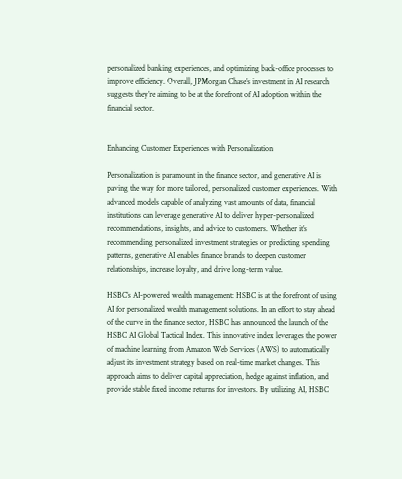personalized banking experiences, and optimizing back-office processes to improve efficiency. Overall, JPMorgan Chase’s investment in AI research suggests they’re aiming to be at the forefront of AI adoption within the financial sector.


Enhancing Customer Experiences with Personalization

Personalization is paramount in the finance sector, and generative AI is paving the way for more tailored, personalized customer experiences. With advanced models capable of analyzing vast amounts of data, financial institutions can leverage generative AI to deliver hyper-personalized recommendations, insights, and advice to customers. Whether it’s recommending personalized investment strategies or predicting spending patterns, generative AI enables finance brands to deepen customer relationships, increase loyalty, and drive long-term value.

HSBC’s AI-powered wealth management: HSBC is at the forefront of using AI for personalized wealth management solutions. In an effort to stay ahead of the curve in the finance sector, HSBC has announced the launch of the HSBC AI Global Tactical Index. This innovative index leverages the power of machine learning from Amazon Web Services (AWS) to automatically adjust its investment strategy based on real-time market changes. This approach aims to deliver capital appreciation, hedge against inflation, and provide stable fixed income returns for investors. By utilizing AI, HSBC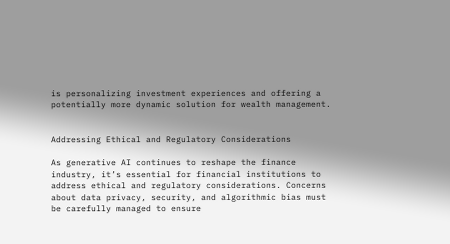is personalizing investment experiences and offering a potentially more dynamic solution for wealth management.


Addressing Ethical and Regulatory Considerations

As generative AI continues to reshape the finance industry, it’s essential for financial institutions to address ethical and regulatory considerations. Concerns about data privacy, security, and algorithmic bias must be carefully managed to ensure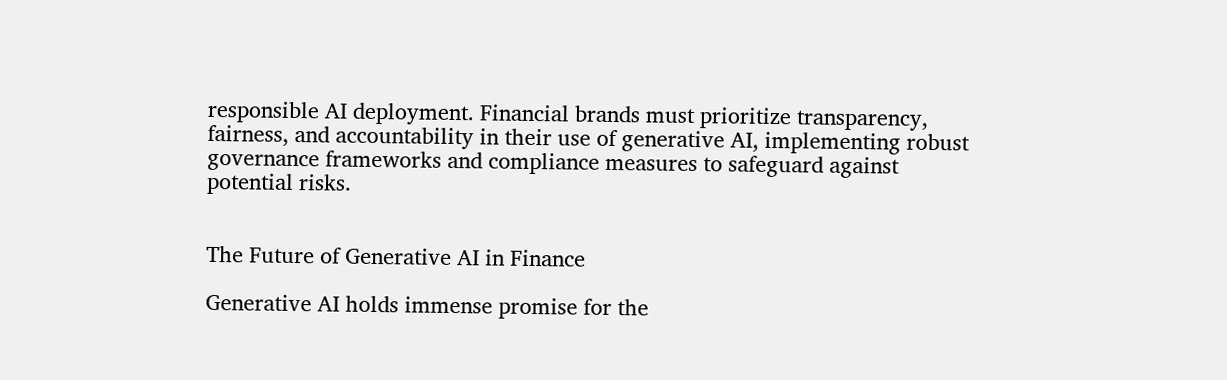responsible AI deployment. Financial brands must prioritize transparency, fairness, and accountability in their use of generative AI, implementing robust governance frameworks and compliance measures to safeguard against potential risks.


The Future of Generative AI in Finance

Generative AI holds immense promise for the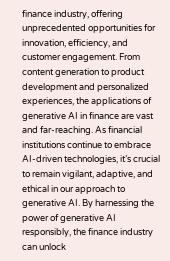finance industry, offering unprecedented opportunities for innovation, efficiency, and customer engagement. From content generation to product development and personalized experiences, the applications of generative AI in finance are vast and far-reaching. As financial institutions continue to embrace AI-driven technologies, it’s crucial to remain vigilant, adaptive, and ethical in our approach to generative AI. By harnessing the power of generative AI responsibly, the finance industry can unlock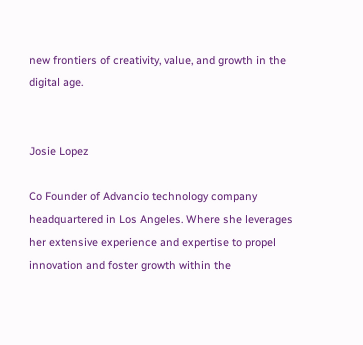new frontiers of creativity, value, and growth in the digital age.


Josie Lopez

Co Founder of Advancio technology company headquartered in Los Angeles. Where she leverages her extensive experience and expertise to propel innovation and foster growth within the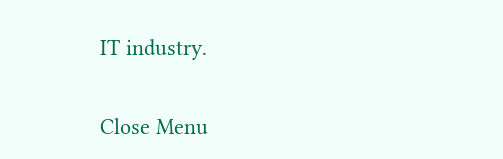IT industry.

Close Menu